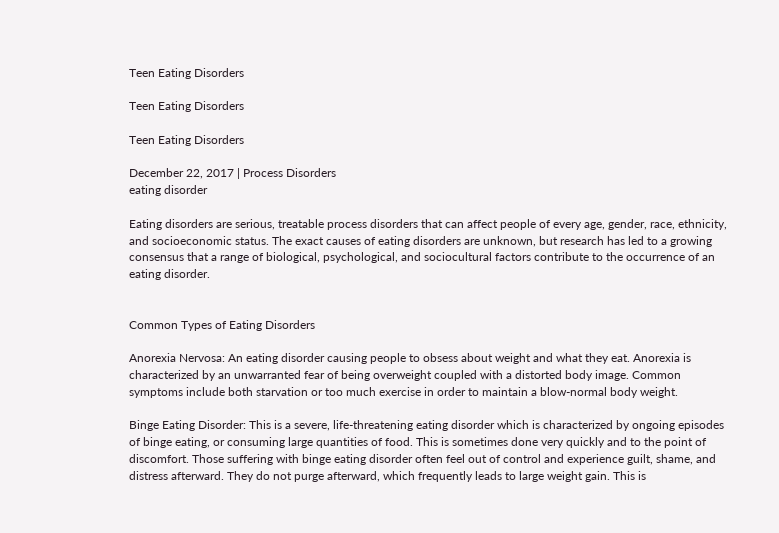Teen Eating Disorders

Teen Eating Disorders

Teen Eating Disorders

December 22, 2017 | Process Disorders
eating disorder

Eating disorders are serious, treatable process disorders that can affect people of every age, gender, race, ethnicity, and socioeconomic status. The exact causes of eating disorders are unknown, but research has led to a growing consensus that a range of biological, psychological, and sociocultural factors contribute to the occurrence of an eating disorder.


Common Types of Eating Disorders

Anorexia Nervosa: An eating disorder causing people to obsess about weight and what they eat. Anorexia is characterized by an unwarranted fear of being overweight coupled with a distorted body image. Common symptoms include both starvation or too much exercise in order to maintain a blow-normal body weight.

Binge Eating Disorder: This is a severe, life-threatening eating disorder which is characterized by ongoing episodes of binge eating, or consuming large quantities of food. This is sometimes done very quickly and to the point of discomfort. Those suffering with binge eating disorder often feel out of control and experience guilt, shame, and distress afterward. They do not purge afterward, which frequently leads to large weight gain. This is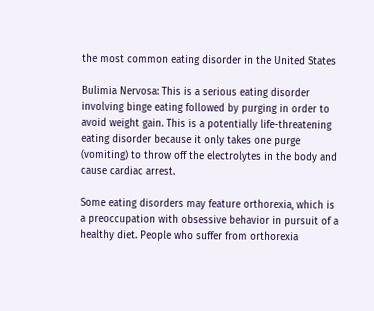the most common eating disorder in the United States

Bulimia Nervosa: This is a serious eating disorder involving binge eating followed by purging in order to avoid weight gain. This is a potentially life-threatening eating disorder because it only takes one purge (vomiting) to throw off the electrolytes in the body and cause cardiac arrest.

Some eating disorders may feature orthorexia, which is a preoccupation with obsessive behavior in pursuit of a healthy diet. People who suffer from orthorexia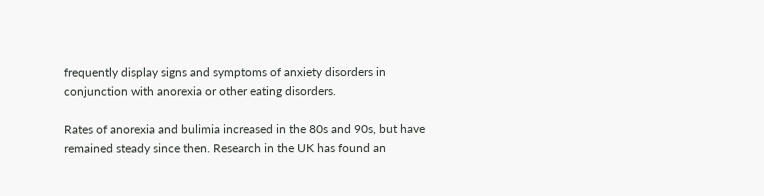frequently display signs and symptoms of anxiety disorders in conjunction with anorexia or other eating disorders.

Rates of anorexia and bulimia increased in the 80s and 90s, but have remained steady since then. Research in the UK has found an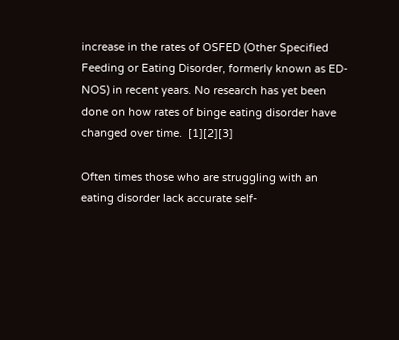increase in the rates of OSFED (Other Specified Feeding or Eating Disorder, formerly known as ED-NOS) in recent years. No research has yet been done on how rates of binge eating disorder have changed over time.  [1][2][3]

Often times those who are struggling with an eating disorder lack accurate self-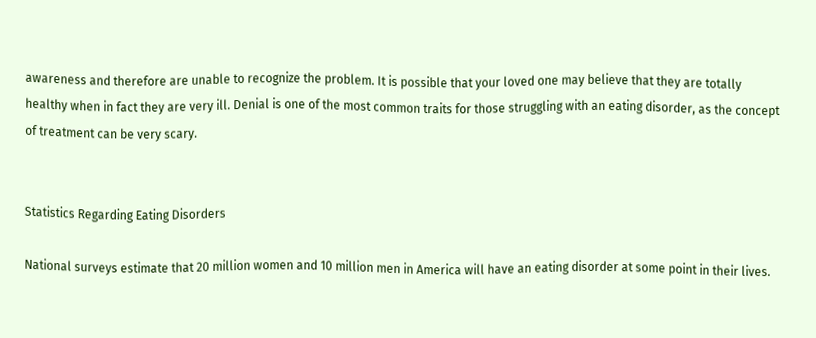awareness and therefore are unable to recognize the problem. It is possible that your loved one may believe that they are totally healthy when in fact they are very ill. Denial is one of the most common traits for those struggling with an eating disorder, as the concept of treatment can be very scary.


Statistics Regarding Eating Disorders

National surveys estimate that 20 million women and 10 million men in America will have an eating disorder at some point in their lives.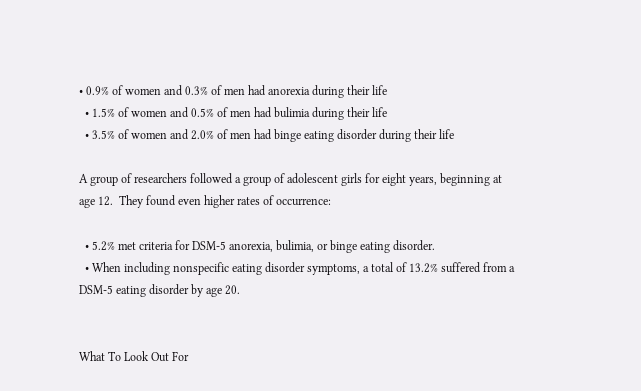• 0.9% of women and 0.3% of men had anorexia during their life
  • 1.5% of women and 0.5% of men had bulimia during their life
  • 3.5% of women and 2.0% of men had binge eating disorder during their life

A group of researchers followed a group of adolescent girls for eight years, beginning at age 12.  They found even higher rates of occurrence:

  • 5.2% met criteria for DSM-5 anorexia, bulimia, or binge eating disorder.
  • When including nonspecific eating disorder symptoms, a total of 13.2% suffered from a DSM-5 eating disorder by age 20.


What To Look Out For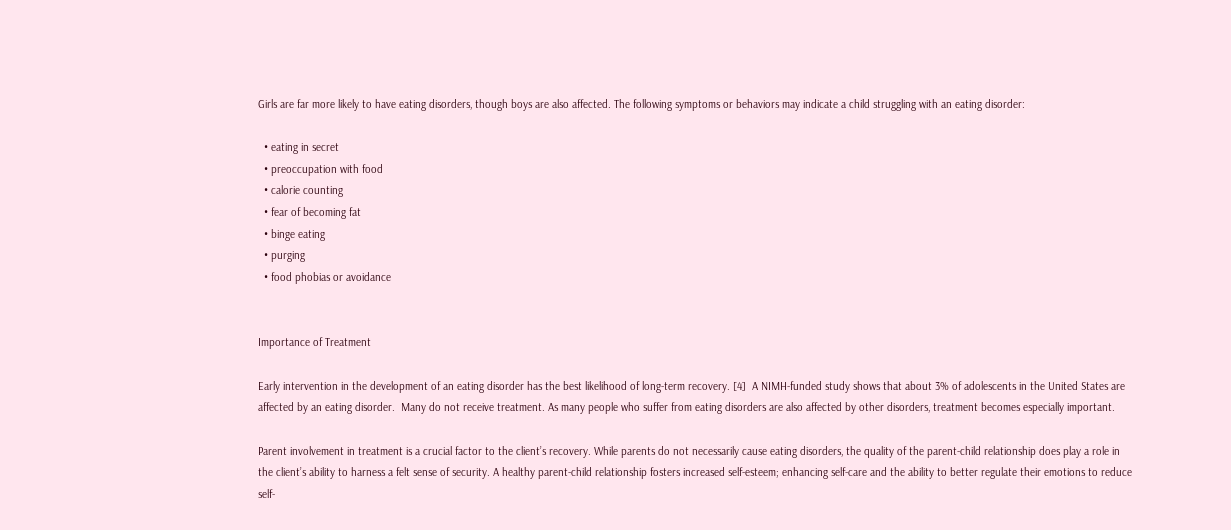Girls are far more likely to have eating disorders, though boys are also affected. The following symptoms or behaviors may indicate a child struggling with an eating disorder:

  • eating in secret
  • preoccupation with food
  • calorie counting
  • fear of becoming fat
  • binge eating
  • purging
  • food phobias or avoidance


Importance of Treatment

Early intervention in the development of an eating disorder has the best likelihood of long-term recovery. [4]  A NIMH-funded study shows that about 3% of adolescents in the United States are affected by an eating disorder.  Many do not receive treatment. As many people who suffer from eating disorders are also affected by other disorders, treatment becomes especially important.

Parent involvement in treatment is a crucial factor to the client’s recovery. While parents do not necessarily cause eating disorders, the quality of the parent-child relationship does play a role in the client’s ability to harness a felt sense of security. A healthy parent-child relationship fosters increased self-esteem; enhancing self-care and the ability to better regulate their emotions to reduce self-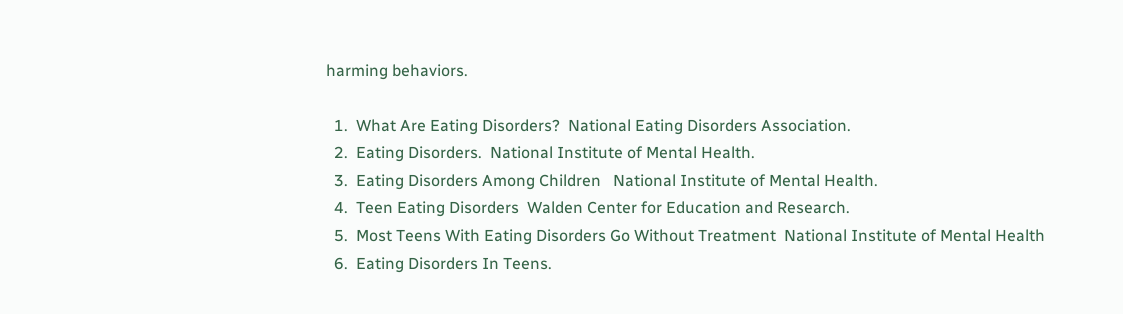harming behaviors.

  1.  What Are Eating Disorders?  National Eating Disorders Association.
  2.  Eating Disorders.  National Institute of Mental Health.
  3.  Eating Disorders Among Children   National Institute of Mental Health.
  4.  Teen Eating Disorders  Walden Center for Education and Research.
  5.  Most Teens With Eating Disorders Go Without Treatment  National Institute of Mental Health
  6.  Eating Disorders In Teens.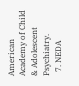American Academy of Child & Adolescent Psychiatry.
  7. NEDA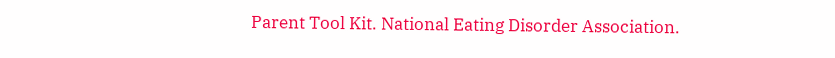Parent Tool Kit. National Eating Disorder Association.